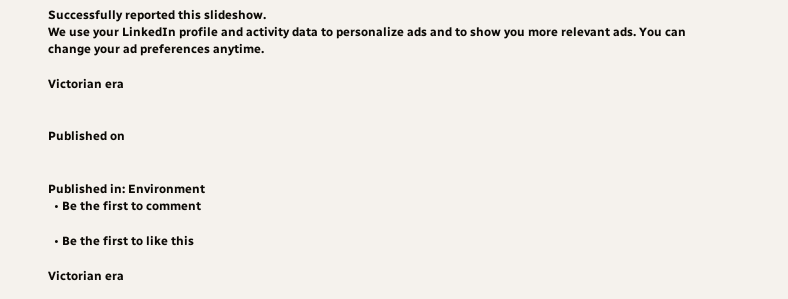Successfully reported this slideshow.
We use your LinkedIn profile and activity data to personalize ads and to show you more relevant ads. You can change your ad preferences anytime.

Victorian era


Published on


Published in: Environment
  • Be the first to comment

  • Be the first to like this

Victorian era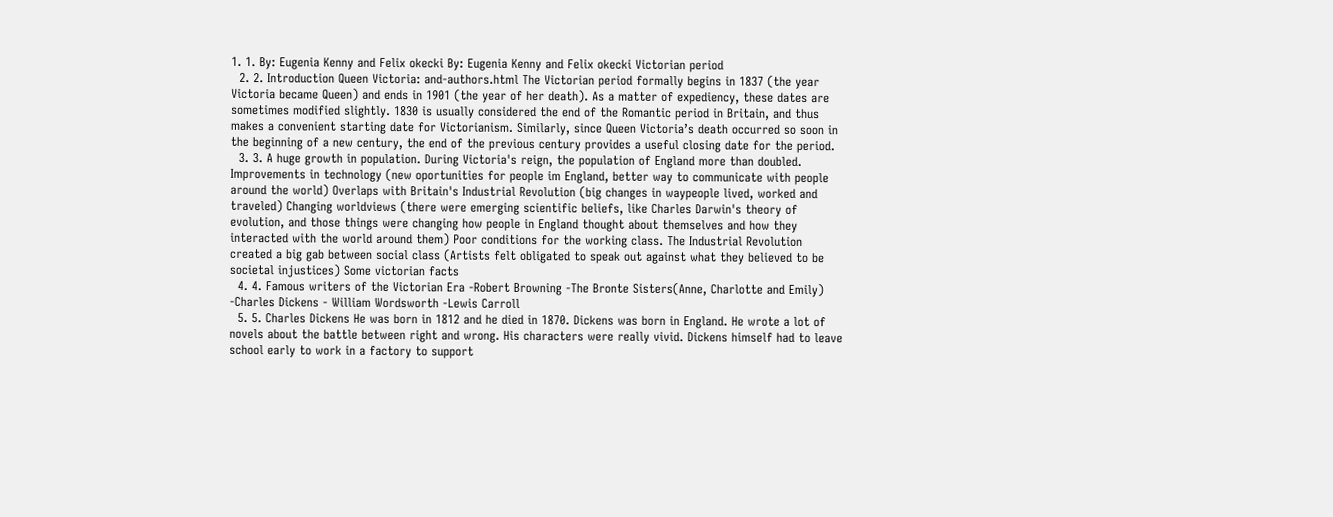1. 1. By: Eugenia Kenny and Felix okecki By: Eugenia Kenny and Felix okecki Victorian period
  2. 2. Introduction Queen Victoria: and-authors.html The Victorian period formally begins in 1837 (the year Victoria became Queen) and ends in 1901 (the year of her death). As a matter of expediency, these dates are sometimes modified slightly. 1830 is usually considered the end of the Romantic period in Britain, and thus makes a convenient starting date for Victorianism. Similarly, since Queen Victoria’s death occurred so soon in the beginning of a new century, the end of the previous century provides a useful closing date for the period.
  3. 3. A huge growth in population. During Victoria's reign, the population of England more than doubled. Improvements in technology (new oportunities for people im England, better way to communicate with people around the world) Overlaps with Britain's Industrial Revolution (big changes in waypeople lived, worked and traveled) Changing worldviews (there were emerging scientific beliefs, like Charles Darwin's theory of evolution, and those things were changing how people in England thought about themselves and how they interacted with the world around them) Poor conditions for the working class. The Industrial Revolution created a big gab between social class (Artists felt obligated to speak out against what they believed to be societal injustices) Some victorian facts
  4. 4. Famous writers of the Victorian Era -Robert Browning -The Bronte Sisters(Anne, Charlotte and Emily) -Charles Dickens - William Wordsworth -Lewis Carroll
  5. 5. Charles Dickens He was born in 1812 and he died in 1870. Dickens was born in England. He wrote a lot of novels about the battle between right and wrong. His characters were really vivid. Dickens himself had to leave school early to work in a factory to support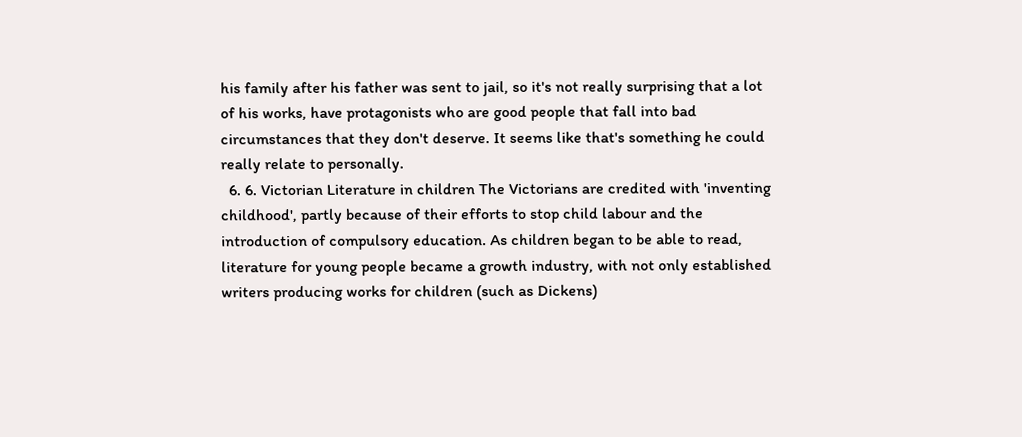his family after his father was sent to jail, so it's not really surprising that a lot of his works, have protagonists who are good people that fall into bad circumstances that they don't deserve. It seems like that's something he could really relate to personally.
  6. 6. Victorian Literature in children The Victorians are credited with 'inventing childhood', partly because of their efforts to stop child labour and the introduction of compulsory education. As children began to be able to read, literature for young people became a growth industry, with not only established writers producing works for children (such as Dickens)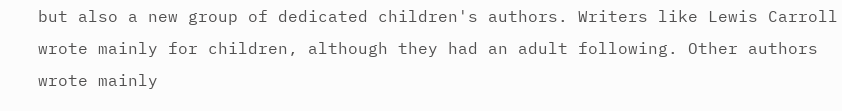but also a new group of dedicated children's authors. Writers like Lewis Carroll wrote mainly for children, although they had an adult following. Other authors wrote mainly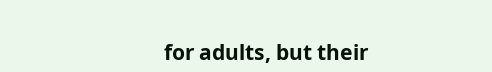for adults, but their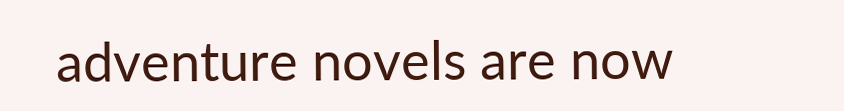adventure novels are now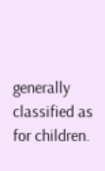generally classified as for children.